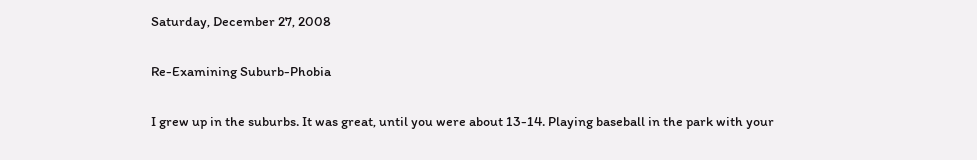Saturday, December 27, 2008

Re-Examining Suburb-Phobia

I grew up in the suburbs. It was great, until you were about 13-14. Playing baseball in the park with your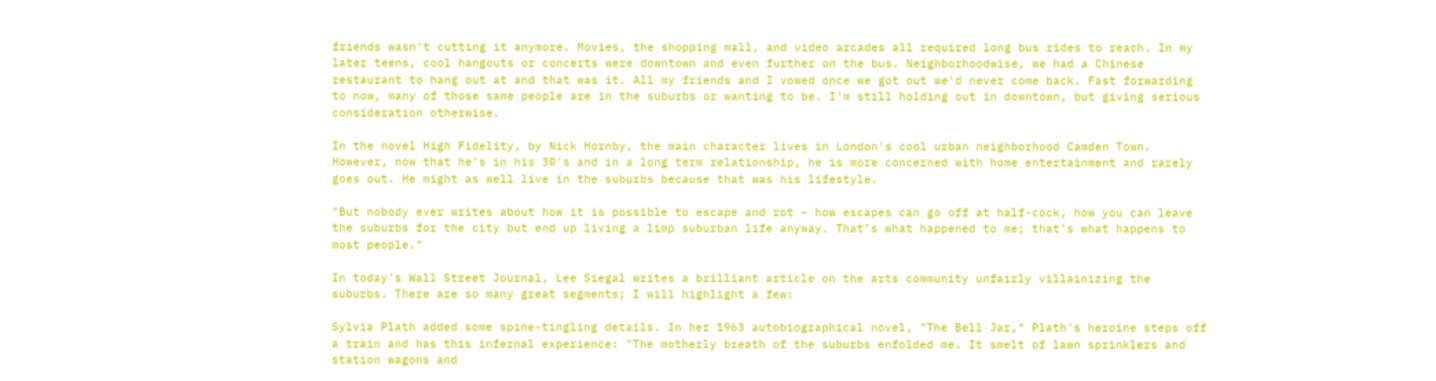friends wasn't cutting it anymore. Movies, the shopping mall, and video arcades all required long bus rides to reach. In my later teens, cool hangouts or concerts were downtown and even further on the bus. Neighborhoodwise, we had a Chinese restaurant to hang out at and that was it. All my friends and I vowed once we got out we'd never come back. Fast forwarding to now, many of those same people are in the suburbs or wanting to be. I'm still holding out in downtown, but giving serious consideration otherwise.

In the novel High Fidelity, by Nick Hornby, the main character lives in London's cool urban neighborhood Camden Town. However, now that he's in his 30's and in a long term relationship, he is more concerned with home entertainment and rarely goes out. He might as well live in the suburbs because that was his lifestyle.

"But nobody ever writes about how it is possible to escape and rot – how escapes can go off at half-cock, how you can leave the suburbs for the city but end up living a limp suburban life anyway. That’s what happened to me; that’s what happens to most people."

In today's Wall Street Journal, Lee Siegal writes a brilliant article on the arts community unfairly villainizing the suburbs. There are so many great segments; I will highlight a few:

Sylvia Plath added some spine-tingling details. In her 1963 autobiographical novel, "The Bell Jar," Plath's heroine steps off a train and has this infernal experience: "The motherly breath of the suburbs enfolded me. It smelt of lawn sprinklers and station wagons and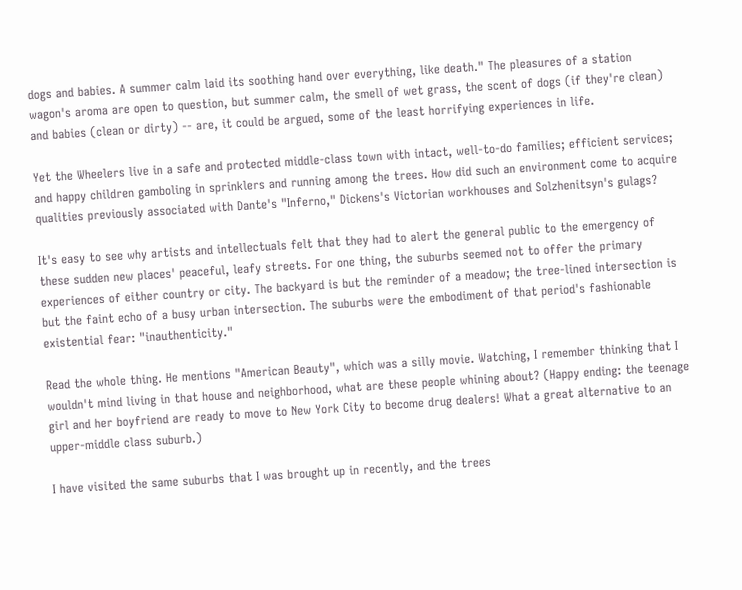dogs and babies. A summer calm laid its soothing hand over everything, like death." The pleasures of a station wagon's aroma are open to question, but summer calm, the smell of wet grass, the scent of dogs (if they're clean) and babies (clean or dirty) -- are, it could be argued, some of the least horrifying experiences in life.

Yet the Wheelers live in a safe and protected middle-class town with intact, well-to-do families; efficient services; and happy children gamboling in sprinklers and running among the trees. How did such an environment come to acquire qualities previously associated with Dante's "Inferno," Dickens's Victorian workhouses and Solzhenitsyn's gulags?

It's easy to see why artists and intellectuals felt that they had to alert the general public to the emergency of these sudden new places' peaceful, leafy streets. For one thing, the suburbs seemed not to offer the primary experiences of either country or city. The backyard is but the reminder of a meadow; the tree-lined intersection is but the faint echo of a busy urban intersection. The suburbs were the embodiment of that period's fashionable existential fear: "inauthenticity."

Read the whole thing. He mentions "American Beauty", which was a silly movie. Watching, I remember thinking that I wouldn't mind living in that house and neighborhood, what are these people whining about? (Happy ending: the teenage girl and her boyfriend are ready to move to New York City to become drug dealers! What a great alternative to an upper-middle class suburb.)

I have visited the same suburbs that I was brought up in recently, and the trees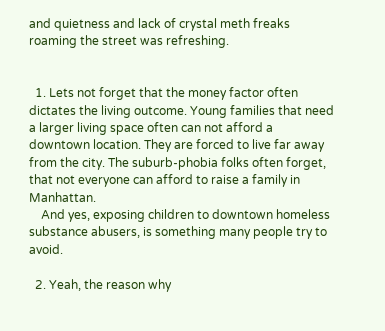and quietness and lack of crystal meth freaks roaming the street was refreshing.


  1. Lets not forget that the money factor often dictates the living outcome. Young families that need a larger living space often can not afford a downtown location. They are forced to live far away from the city. The suburb-phobia folks often forget, that not everyone can afford to raise a family in Manhattan.
    And yes, exposing children to downtown homeless substance abusers, is something many people try to avoid.

  2. Yeah, the reason why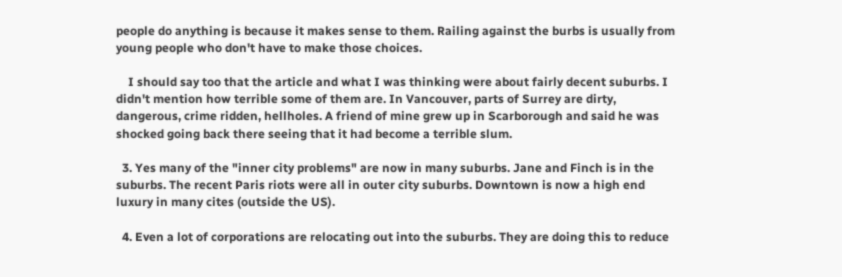people do anything is because it makes sense to them. Railing against the burbs is usually from young people who don't have to make those choices.

    I should say too that the article and what I was thinking were about fairly decent suburbs. I didn't mention how terrible some of them are. In Vancouver, parts of Surrey are dirty, dangerous, crime ridden, hellholes. A friend of mine grew up in Scarborough and said he was shocked going back there seeing that it had become a terrible slum.

  3. Yes many of the "inner city problems" are now in many suburbs. Jane and Finch is in the suburbs. The recent Paris riots were all in outer city suburbs. Downtown is now a high end luxury in many cites (outside the US).

  4. Even a lot of corporations are relocating out into the suburbs. They are doing this to reduce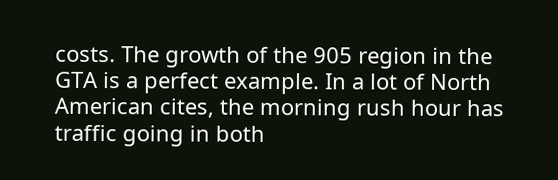costs. The growth of the 905 region in the GTA is a perfect example. In a lot of North American cites, the morning rush hour has traffic going in both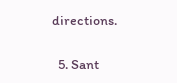directions.

  5. Sant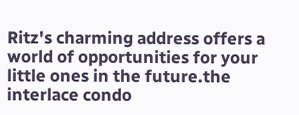Ritz's charming address offers a world of opportunities for your little ones in the future.the interlace condo